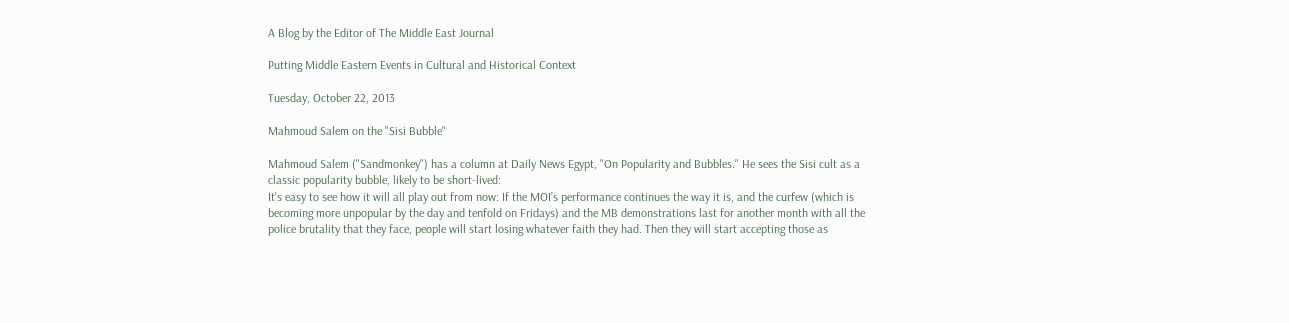A Blog by the Editor of The Middle East Journal

Putting Middle Eastern Events in Cultural and Historical Context

Tuesday, October 22, 2013

Mahmoud Salem on the "Sisi Bubble"

Mahmoud Salem ("Sandmonkey") has a column at Daily News Egypt, "On Popularity and Bubbles." He sees the Sisi cult as a classic popularity bubble, likely to be short-lived:
It’s easy to see how it will all play out from now: If the MOI’s performance continues the way it is, and the curfew (which is becoming more unpopular by the day and tenfold on Fridays) and the MB demonstrations last for another month with all the police brutality that they face, people will start losing whatever faith they had. Then they will start accepting those as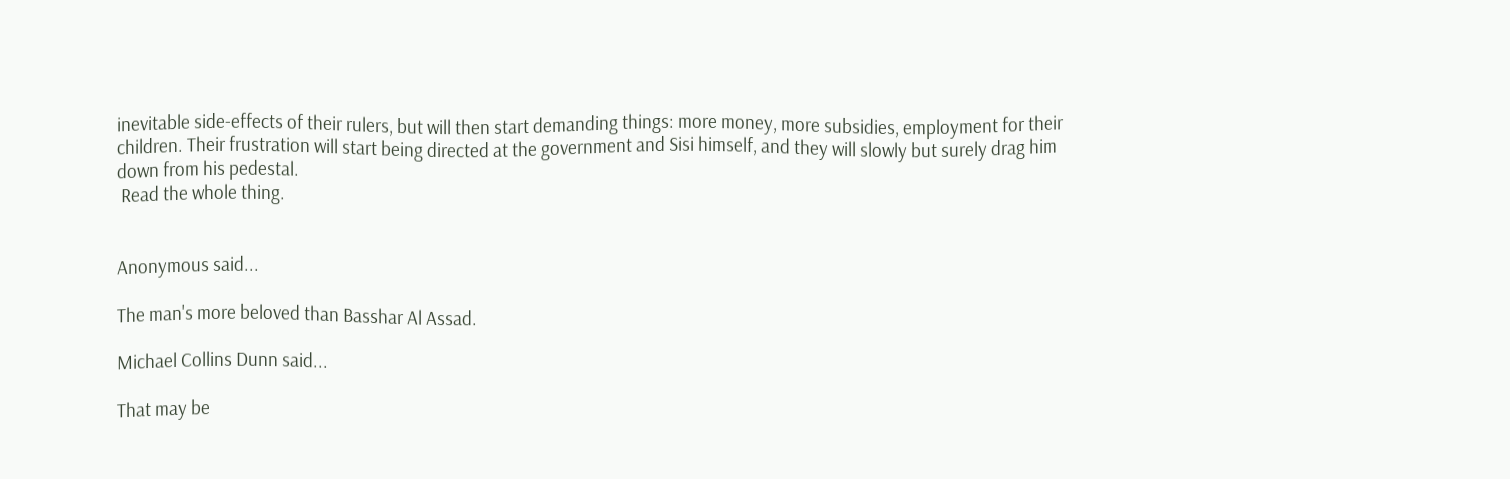inevitable side-effects of their rulers, but will then start demanding things: more money, more subsidies, employment for their children. Their frustration will start being directed at the government and Sisi himself, and they will slowly but surely drag him down from his pedestal.
 Read the whole thing.


Anonymous said...

The man's more beloved than Basshar Al Assad.

Michael Collins Dunn said...

That may be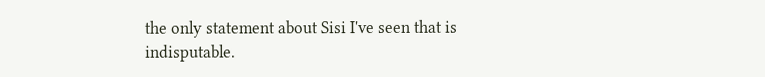the only statement about Sisi I've seen that is indisputable.